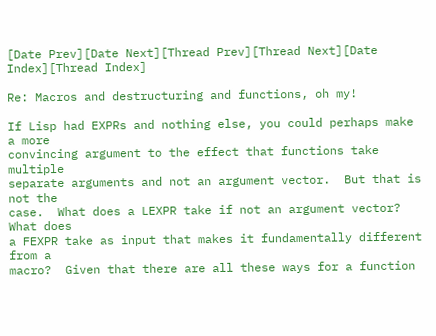[Date Prev][Date Next][Thread Prev][Thread Next][Date Index][Thread Index]

Re: Macros and destructuring and functions, oh my!

If Lisp had EXPRs and nothing else, you could perhaps make a more
convincing argument to the effect that functions take multiple
separate arguments and not an argument vector.  But that is not the
case.  What does a LEXPR take if not an argument vector?  What does
a FEXPR take as input that makes it fundamentally different from a
macro?  Given that there are all these ways for a function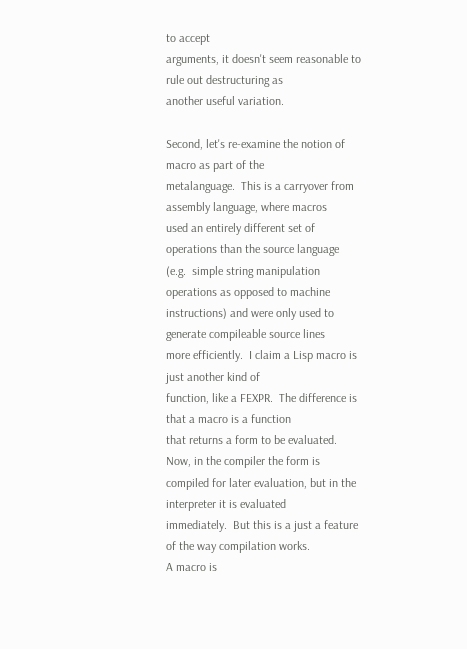to accept
arguments, it doesn't seem reasonable to rule out destructuring as
another useful variation.

Second, let's re-examine the notion of macro as part of the
metalanguage.  This is a carryover from assembly language, where macros
used an entirely different set of operations than the source language
(e.g.  simple string manipulation operations as opposed to machine
instructions) and were only used to generate compileable source lines
more efficiently.  I claim a Lisp macro is just another kind of
function, like a FEXPR.  The difference is that a macro is a function
that returns a form to be evaluated.  Now, in the compiler the form is
compiled for later evaluation, but in the interpreter it is evaluated
immediately.  But this is a just a feature of the way compilation works.
A macro is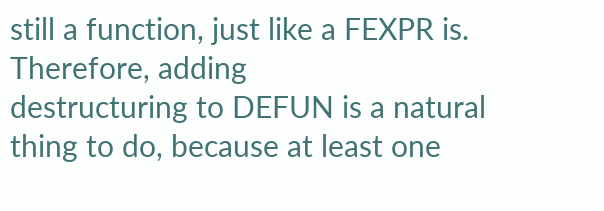still a function, just like a FEXPR is.  Therefore, adding
destructuring to DEFUN is a natural thing to do, because at least one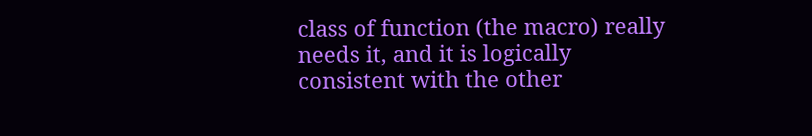class of function (the macro) really needs it, and it is logically
consistent with the other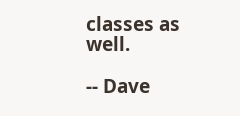classes as well.

-- Dave